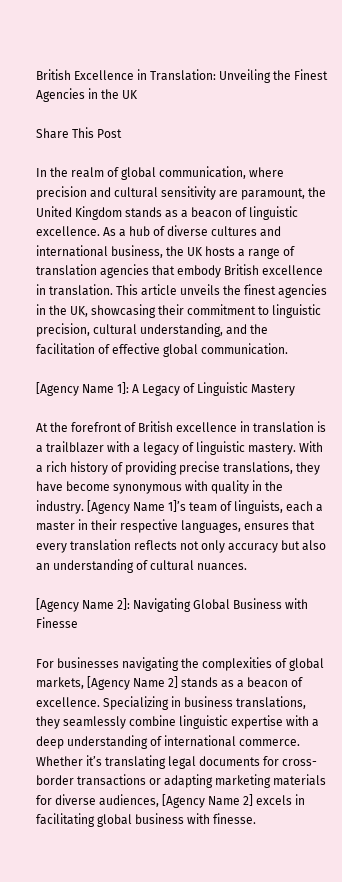British Excellence in Translation: Unveiling the Finest Agencies in the UK

Share This Post

In the realm of global communication, where precision and cultural sensitivity are paramount, the United Kingdom stands as a beacon of linguistic excellence. As a hub of diverse cultures and international business, the UK hosts a range of translation agencies that embody British excellence in translation. This article unveils the finest agencies in the UK, showcasing their commitment to linguistic precision, cultural understanding, and the facilitation of effective global communication.

[Agency Name 1]: A Legacy of Linguistic Mastery

At the forefront of British excellence in translation is  a trailblazer with a legacy of linguistic mastery. With a rich history of providing precise translations, they have become synonymous with quality in the industry. [Agency Name 1]’s team of linguists, each a master in their respective languages, ensures that every translation reflects not only accuracy but also an understanding of cultural nuances.

[Agency Name 2]: Navigating Global Business with Finesse

For businesses navigating the complexities of global markets, [Agency Name 2] stands as a beacon of excellence. Specializing in business translations, they seamlessly combine linguistic expertise with a deep understanding of international commerce. Whether it’s translating legal documents for cross-border transactions or adapting marketing materials for diverse audiences, [Agency Name 2] excels in facilitating global business with finesse.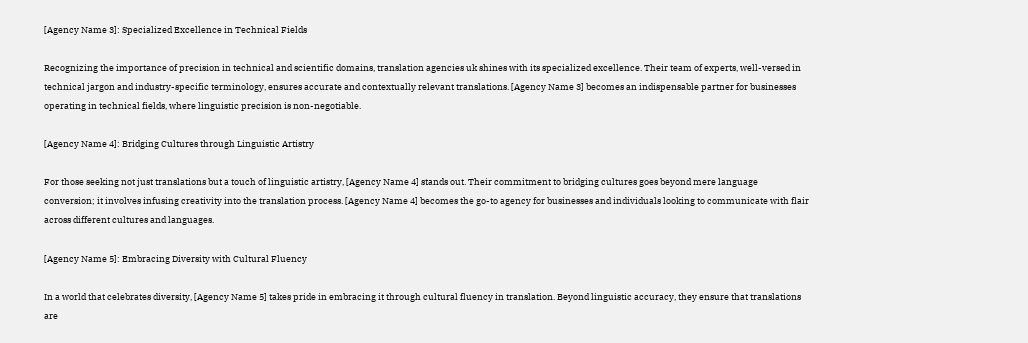[Agency Name 3]: Specialized Excellence in Technical Fields

Recognizing the importance of precision in technical and scientific domains, translation agencies uk shines with its specialized excellence. Their team of experts, well-versed in technical jargon and industry-specific terminology, ensures accurate and contextually relevant translations. [Agency Name 3] becomes an indispensable partner for businesses operating in technical fields, where linguistic precision is non-negotiable.

[Agency Name 4]: Bridging Cultures through Linguistic Artistry

For those seeking not just translations but a touch of linguistic artistry, [Agency Name 4] stands out. Their commitment to bridging cultures goes beyond mere language conversion; it involves infusing creativity into the translation process. [Agency Name 4] becomes the go-to agency for businesses and individuals looking to communicate with flair across different cultures and languages.

[Agency Name 5]: Embracing Diversity with Cultural Fluency

In a world that celebrates diversity, [Agency Name 5] takes pride in embracing it through cultural fluency in translation. Beyond linguistic accuracy, they ensure that translations are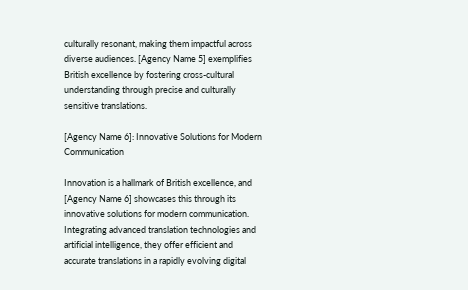culturally resonant, making them impactful across diverse audiences. [Agency Name 5] exemplifies British excellence by fostering cross-cultural understanding through precise and culturally sensitive translations.

[Agency Name 6]: Innovative Solutions for Modern Communication

Innovation is a hallmark of British excellence, and [Agency Name 6] showcases this through its innovative solutions for modern communication. Integrating advanced translation technologies and artificial intelligence, they offer efficient and accurate translations in a rapidly evolving digital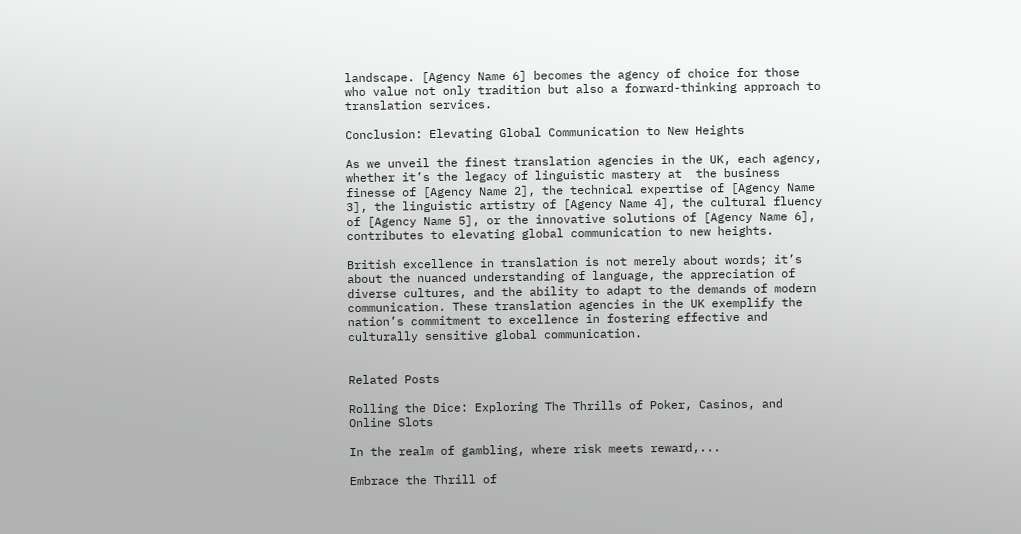landscape. [Agency Name 6] becomes the agency of choice for those who value not only tradition but also a forward-thinking approach to translation services.

Conclusion: Elevating Global Communication to New Heights

As we unveil the finest translation agencies in the UK, each agency, whether it’s the legacy of linguistic mastery at  the business finesse of [Agency Name 2], the technical expertise of [Agency Name 3], the linguistic artistry of [Agency Name 4], the cultural fluency of [Agency Name 5], or the innovative solutions of [Agency Name 6], contributes to elevating global communication to new heights.

British excellence in translation is not merely about words; it’s about the nuanced understanding of language, the appreciation of diverse cultures, and the ability to adapt to the demands of modern communication. These translation agencies in the UK exemplify the nation’s commitment to excellence in fostering effective and culturally sensitive global communication.


Related Posts

Rolling the Dice: Exploring The Thrills of Poker, Casinos, and Online Slots

In the realm of gambling, where risk meets reward,...

Embrace the Thrill of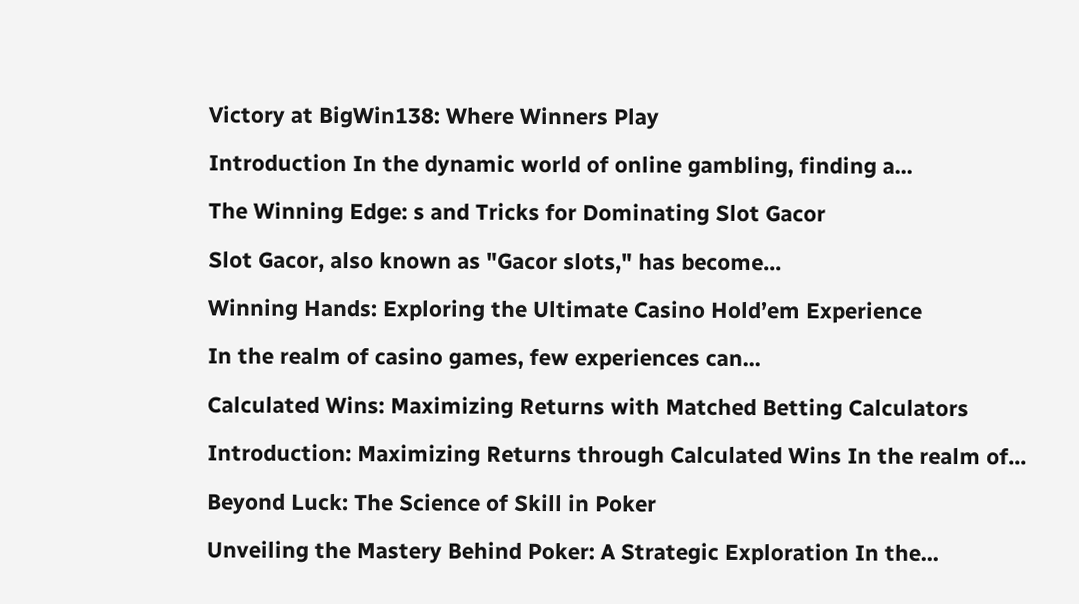Victory at BigWin138: Where Winners Play

Introduction In the dynamic world of online gambling, finding a...

The Winning Edge: s and Tricks for Dominating Slot Gacor

Slot Gacor, also known as "Gacor slots," has become...

Winning Hands: Exploring the Ultimate Casino Hold’em Experience

In the realm of casino games, few experiences can...

Calculated Wins: Maximizing Returns with Matched Betting Calculators

Introduction: Maximizing Returns through Calculated Wins In the realm of...

Beyond Luck: The Science of Skill in Poker

Unveiling the Mastery Behind Poker: A Strategic Exploration In the...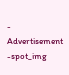- Advertisement -spot_img